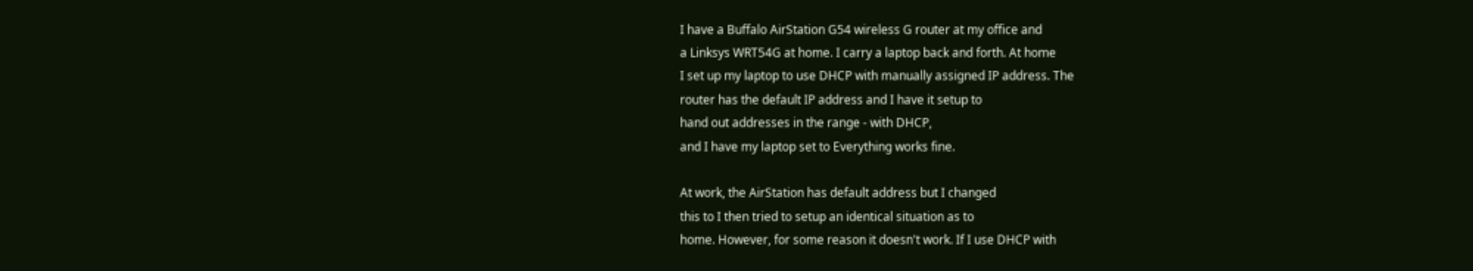I have a Buffalo AirStation G54 wireless G router at my office and
a Linksys WRT54G at home. I carry a laptop back and forth. At home
I set up my laptop to use DHCP with manually assigned IP address. The
router has the default IP address and I have it setup to
hand out addresses in the range - with DHCP,
and I have my laptop set to Everything works fine.

At work, the AirStation has default address but I changed
this to I then tried to setup an identical situation as to
home. However, for some reason it doesn't work. If I use DHCP with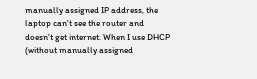manually assigned IP address, the laptop can't see the router and
doesn't get internet. When I use DHCP (without manually assigned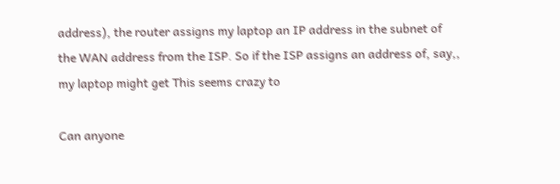address), the router assigns my laptop an IP address in the subnet of
the WAN address from the ISP. So if the ISP assigns an address of, say,, my laptop might get This seems crazy to

Can anyone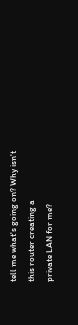tell me what's going on? Why isn't this router creating a
private LAN for me?